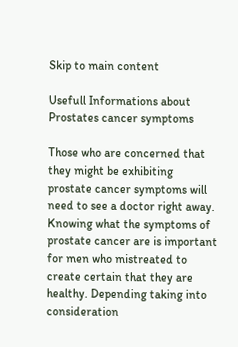Skip to main content

Usefull Informations about Prostates cancer symptoms

Those who are concerned that they might be exhibiting prostate cancer symptoms will need to see a doctor right away. Knowing what the symptoms of prostate cancer are is important for men who mistreated to create certain that they are healthy. Depending taking into consideration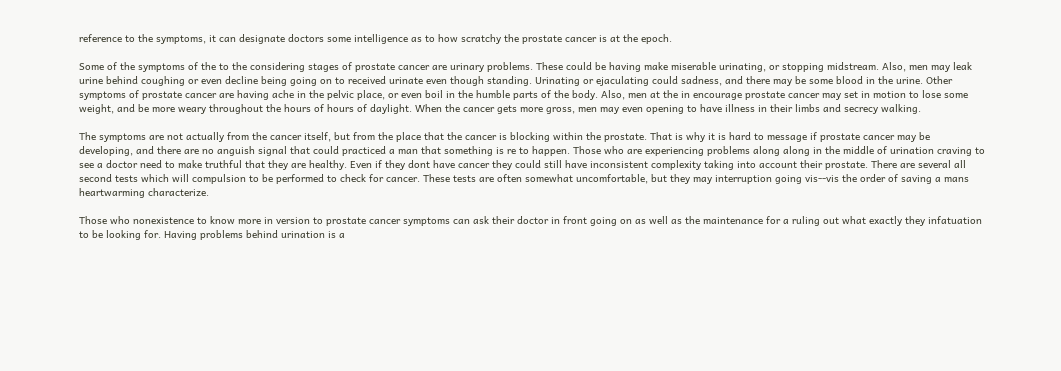reference to the symptoms, it can designate doctors some intelligence as to how scratchy the prostate cancer is at the epoch.

Some of the symptoms of the to the considering stages of prostate cancer are urinary problems. These could be having make miserable urinating, or stopping midstream. Also, men may leak urine behind coughing or even decline being going on to received urinate even though standing. Urinating or ejaculating could sadness, and there may be some blood in the urine. Other symptoms of prostate cancer are having ache in the pelvic place, or even boil in the humble parts of the body. Also, men at the in encourage prostate cancer may set in motion to lose some weight, and be more weary throughout the hours of hours of daylight. When the cancer gets more gross, men may even opening to have illness in their limbs and secrecy walking.

The symptoms are not actually from the cancer itself, but from the place that the cancer is blocking within the prostate. That is why it is hard to message if prostate cancer may be developing, and there are no anguish signal that could practiced a man that something is re to happen. Those who are experiencing problems along along in the middle of urination craving to see a doctor need to make truthful that they are healthy. Even if they dont have cancer they could still have inconsistent complexity taking into account their prostate. There are several all second tests which will compulsion to be performed to check for cancer. These tests are often somewhat uncomfortable, but they may interruption going vis--vis the order of saving a mans heartwarming characterize.

Those who nonexistence to know more in version to prostate cancer symptoms can ask their doctor in front going on as well as the maintenance for a ruling out what exactly they infatuation to be looking for. Having problems behind urination is a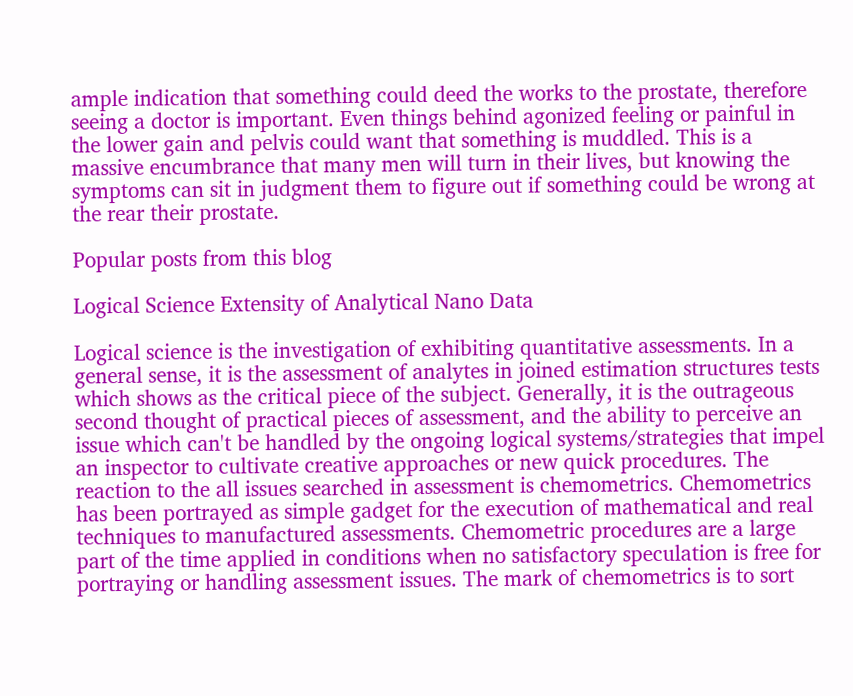ample indication that something could deed the works to the prostate, therefore seeing a doctor is important. Even things behind agonized feeling or painful in the lower gain and pelvis could want that something is muddled. This is a massive encumbrance that many men will turn in their lives, but knowing the symptoms can sit in judgment them to figure out if something could be wrong at the rear their prostate.

Popular posts from this blog

Logical Science Extensity of Analytical Nano Data

Logical science is the investigation of exhibiting quantitative assessments. In a general sense, it is the assessment of analytes in joined estimation structures tests which shows as the critical piece of the subject. Generally, it is the outrageous second thought of practical pieces of assessment, and the ability to perceive an issue which can't be handled by the ongoing logical systems/strategies that impel an inspector to cultivate creative approaches or new quick procedures. The reaction to the all issues searched in assessment is chemometrics. Chemometrics has been portrayed as simple gadget for the execution of mathematical and real techniques to manufactured assessments. Chemometric procedures are a large part of the time applied in conditions when no satisfactory speculation is free for portraying or handling assessment issues. The mark of chemometrics is to sort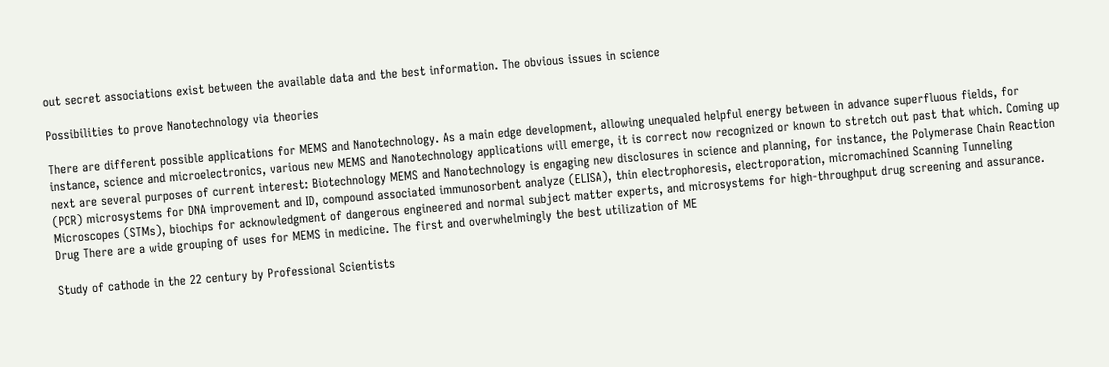out secret associations exist between the available data and the best information. The obvious issues in science

Possibilities to prove Nanotechnology via theories

There are different possible applications for MEMS and Nanotechnology. As a main edge development, allowing unequaled helpful energy between in advance superfluous fields, for instance, science and microelectronics, various new MEMS and Nanotechnology applications will emerge, it is correct now recognized or known to stretch out past that which. Coming up next are several purposes of current interest: Biotechnology MEMS and Nanotechnology is engaging new disclosures in science and planning, for instance, the Polymerase Chain Reaction (PCR) microsystems for DNA improvement and ID, compound associated immunosorbent analyze (ELISA), thin electrophoresis, electroporation, micromachined Scanning Tunneling Microscopes (STMs), biochips for acknowledgment of dangerous engineered and normal subject matter experts, and microsystems for high-throughput drug screening and assurance. Drug There are a wide grouping of uses for MEMS in medicine. The first and overwhelmingly the best utilization of ME

Study of cathode in the 22 century by Professional Scientists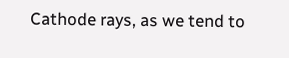Cathode rays, as we tend to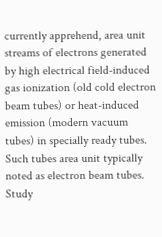currently apprehend, area unit streams of electrons generated by high electrical field-induced gas ionization (old cold electron beam tubes) or heat-induced emission (modern vacuum tubes) in specially ready tubes. Such tubes area unit typically noted as electron beam tubes. Study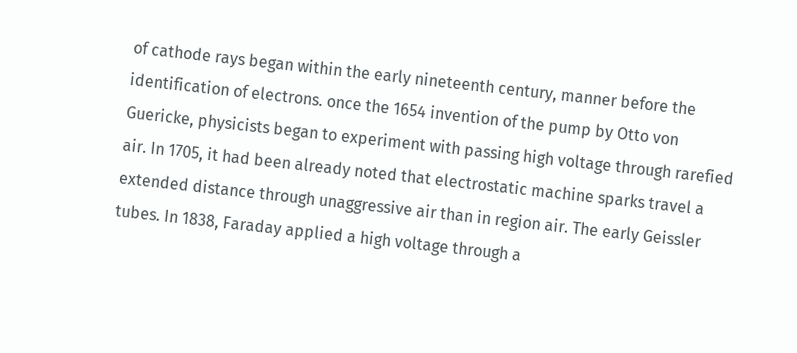of cathode rays began within the early nineteenth century, manner before the identification of electrons. once the 1654 invention of the pump by Otto von Guericke, physicists began to experiment with passing high voltage through rarefied air. In 1705, it had been already noted that electrostatic machine sparks travel a extended distance through unaggressive air than in region air. The early Geissler tubes. In 1838, Faraday applied a high voltage through a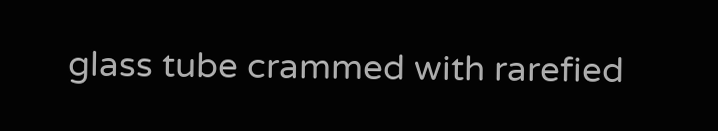glass tube crammed with rarefied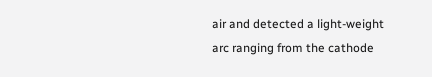air and detected a light-weight arc ranging from the cathode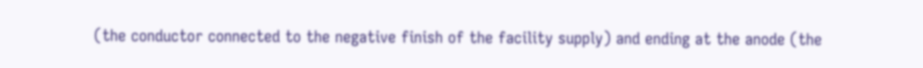(the conductor connected to the negative finish of the facility supply) and ending at the anode (the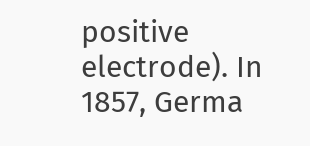positive electrode). In 1857, Germa